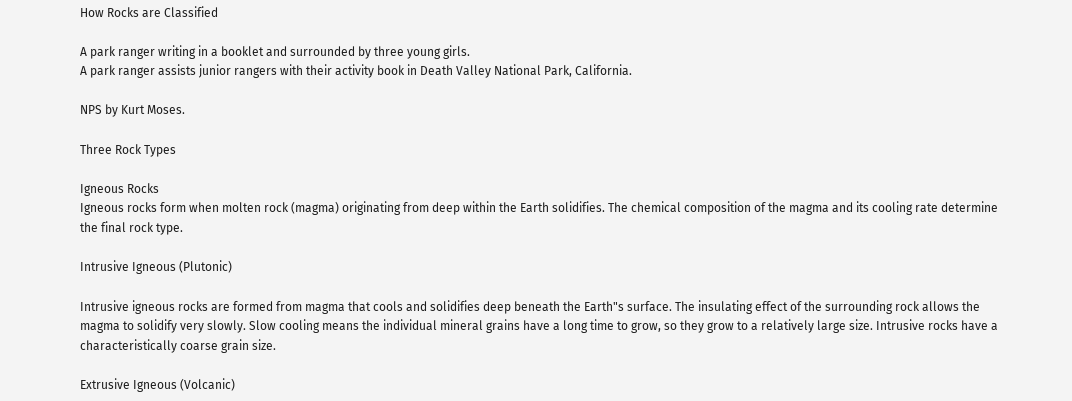How Rocks are Classified

A park ranger writing in a booklet and surrounded by three young girls.
A park ranger assists junior rangers with their activity book in Death Valley National Park, California.

NPS by Kurt Moses.

Three Rock Types

Igneous Rocks
Igneous rocks form when molten rock (magma) originating from deep within the Earth solidifies. The chemical composition of the magma and its cooling rate determine the final rock type.

Intrusive Igneous (Plutonic)

Intrusive igneous rocks are formed from magma that cools and solidifies deep beneath the Earth"s surface. The insulating effect of the surrounding rock allows the magma to solidify very slowly. Slow cooling means the individual mineral grains have a long time to grow, so they grow to a relatively large size. Intrusive rocks have a characteristically coarse grain size.

Extrusive Igneous (Volcanic)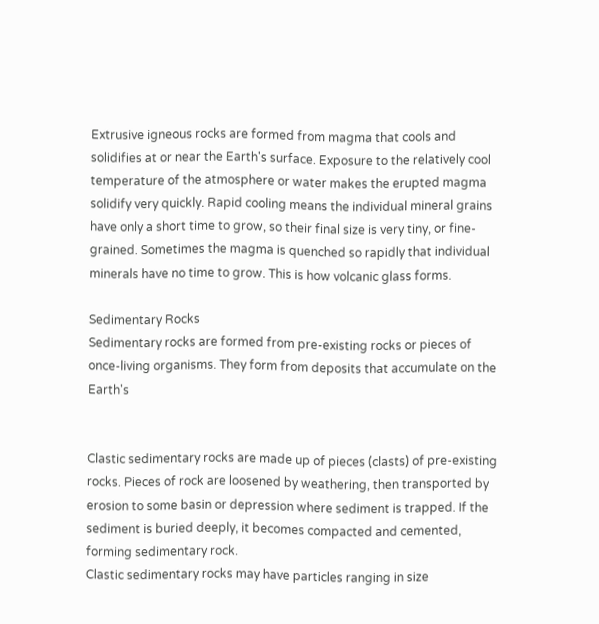Extrusive igneous rocks are formed from magma that cools and solidifies at or near the Earth's surface. Exposure to the relatively cool temperature of the atmosphere or water makes the erupted magma solidify very quickly. Rapid cooling means the individual mineral grains have only a short time to grow, so their final size is very tiny, or fine-grained. Sometimes the magma is quenched so rapidly that individual minerals have no time to grow. This is how volcanic glass forms.

Sedimentary Rocks
Sedimentary rocks are formed from pre-existing rocks or pieces of once-living organisms. They form from deposits that accumulate on the Earth's


Clastic sedimentary rocks are made up of pieces (clasts) of pre-existing rocks. Pieces of rock are loosened by weathering, then transported by erosion to some basin or depression where sediment is trapped. If the sediment is buried deeply, it becomes compacted and cemented, forming sedimentary rock.
Clastic sedimentary rocks may have particles ranging in size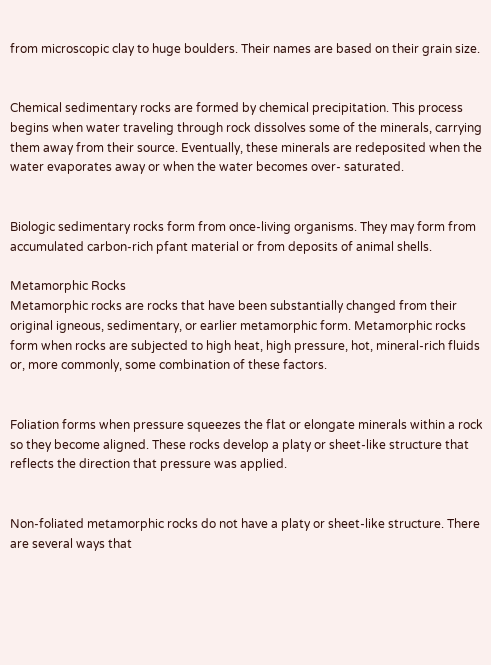from microscopic clay to huge boulders. Their names are based on their grain size.


Chemical sedimentary rocks are formed by chemical precipitation. This process begins when water traveling through rock dissolves some of the minerals, carrying them away from their source. Eventually, these minerals are redeposited when the water evaporates away or when the water becomes over- saturated.


Biologic sedimentary rocks form from once-living organisms. They may form from accumulated carbon-rich pfant material or from deposits of animal shells.

Metamorphic Rocks
Metamorphic rocks are rocks that have been substantially changed from their original igneous, sedimentary, or earlier metamorphic form. Metamorphic rocks form when rocks are subjected to high heat, high pressure, hot, mineral-rich fluids or, more commonly, some combination of these factors.


Foliation forms when pressure squeezes the flat or elongate minerals within a rock so they become aligned. These rocks develop a platy or sheet-like structure that reflects the direction that pressure was applied.


Non-foliated metamorphic rocks do not have a platy or sheet-like structure. There are several ways that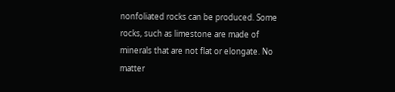nonfoliated rocks can be produced. Some rocks, such as limestone are made of minerals that are not flat or elongate. No matter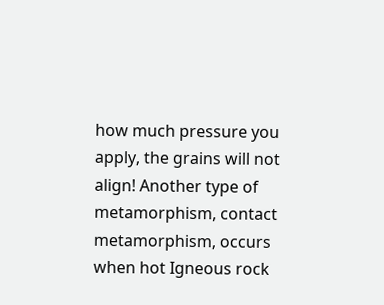how much pressure you apply, the grains will not align! Another type of metamorphism, contact metamorphism, occurs when hot Igneous rock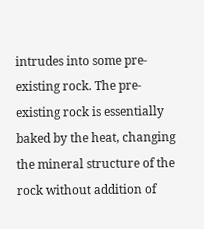intrudes into some pre-existing rock. The pre-existing rock is essentially baked by the heat, changing the mineral structure of the rock without addition of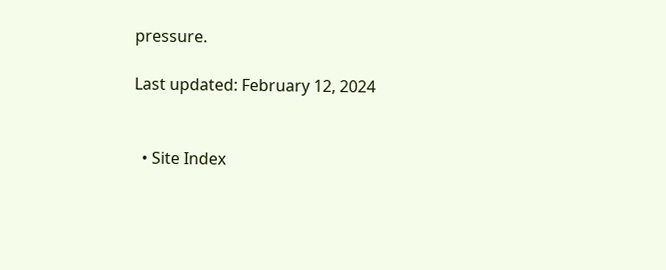pressure.

Last updated: February 12, 2024


  • Site Index